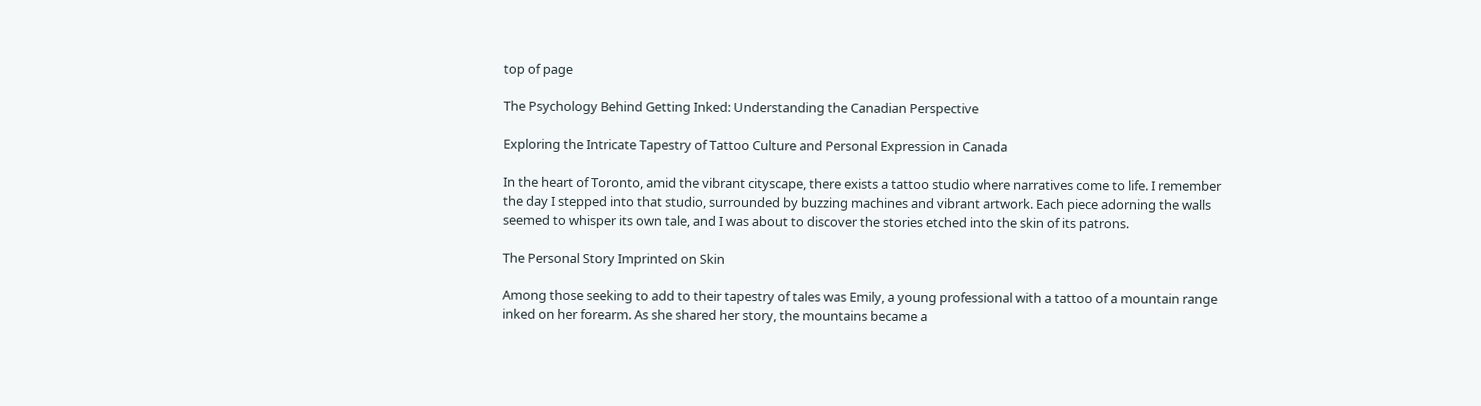top of page

The Psychology Behind Getting Inked: Understanding the Canadian Perspective

Exploring the Intricate Tapestry of Tattoo Culture and Personal Expression in Canada

In the heart of Toronto, amid the vibrant cityscape, there exists a tattoo studio where narratives come to life. I remember the day I stepped into that studio, surrounded by buzzing machines and vibrant artwork. Each piece adorning the walls seemed to whisper its own tale, and I was about to discover the stories etched into the skin of its patrons.

The Personal Story Imprinted on Skin

Among those seeking to add to their tapestry of tales was Emily, a young professional with a tattoo of a mountain range inked on her forearm. As she shared her story, the mountains became a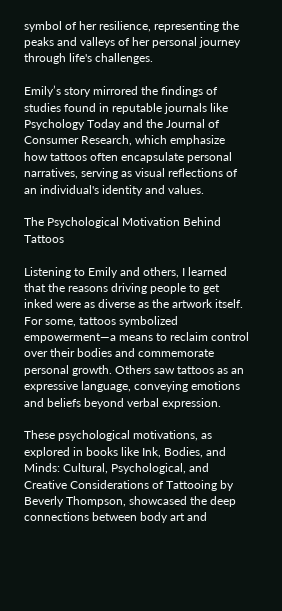symbol of her resilience, representing the peaks and valleys of her personal journey through life's challenges.

Emily’s story mirrored the findings of studies found in reputable journals like Psychology Today and the Journal of Consumer Research, which emphasize how tattoos often encapsulate personal narratives, serving as visual reflections of an individual's identity and values.

The Psychological Motivation Behind Tattoos

Listening to Emily and others, I learned that the reasons driving people to get inked were as diverse as the artwork itself. For some, tattoos symbolized empowerment—a means to reclaim control over their bodies and commemorate personal growth. Others saw tattoos as an expressive language, conveying emotions and beliefs beyond verbal expression.

These psychological motivations, as explored in books like Ink, Bodies, and Minds: Cultural, Psychological, and Creative Considerations of Tattooing by Beverly Thompson, showcased the deep connections between body art and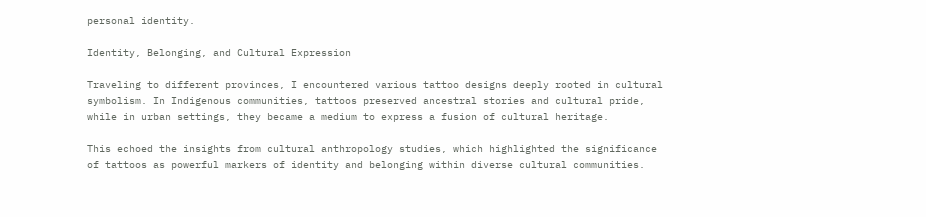personal identity.

Identity, Belonging, and Cultural Expression

Traveling to different provinces, I encountered various tattoo designs deeply rooted in cultural symbolism. In Indigenous communities, tattoos preserved ancestral stories and cultural pride, while in urban settings, they became a medium to express a fusion of cultural heritage.

This echoed the insights from cultural anthropology studies, which highlighted the significance of tattoos as powerful markers of identity and belonging within diverse cultural communities.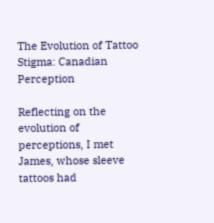The Evolution of Tattoo Stigma: Canadian Perception

Reflecting on the evolution of perceptions, I met James, whose sleeve tattoos had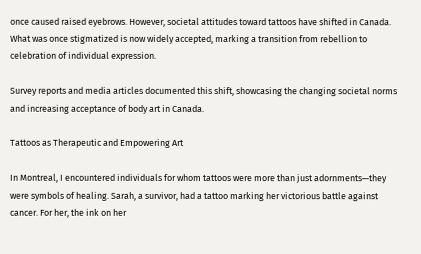once caused raised eyebrows. However, societal attitudes toward tattoos have shifted in Canada. What was once stigmatized is now widely accepted, marking a transition from rebellion to celebration of individual expression.

Survey reports and media articles documented this shift, showcasing the changing societal norms and increasing acceptance of body art in Canada.

Tattoos as Therapeutic and Empowering Art

In Montreal, I encountered individuals for whom tattoos were more than just adornments—they were symbols of healing. Sarah, a survivor, had a tattoo marking her victorious battle against cancer. For her, the ink on her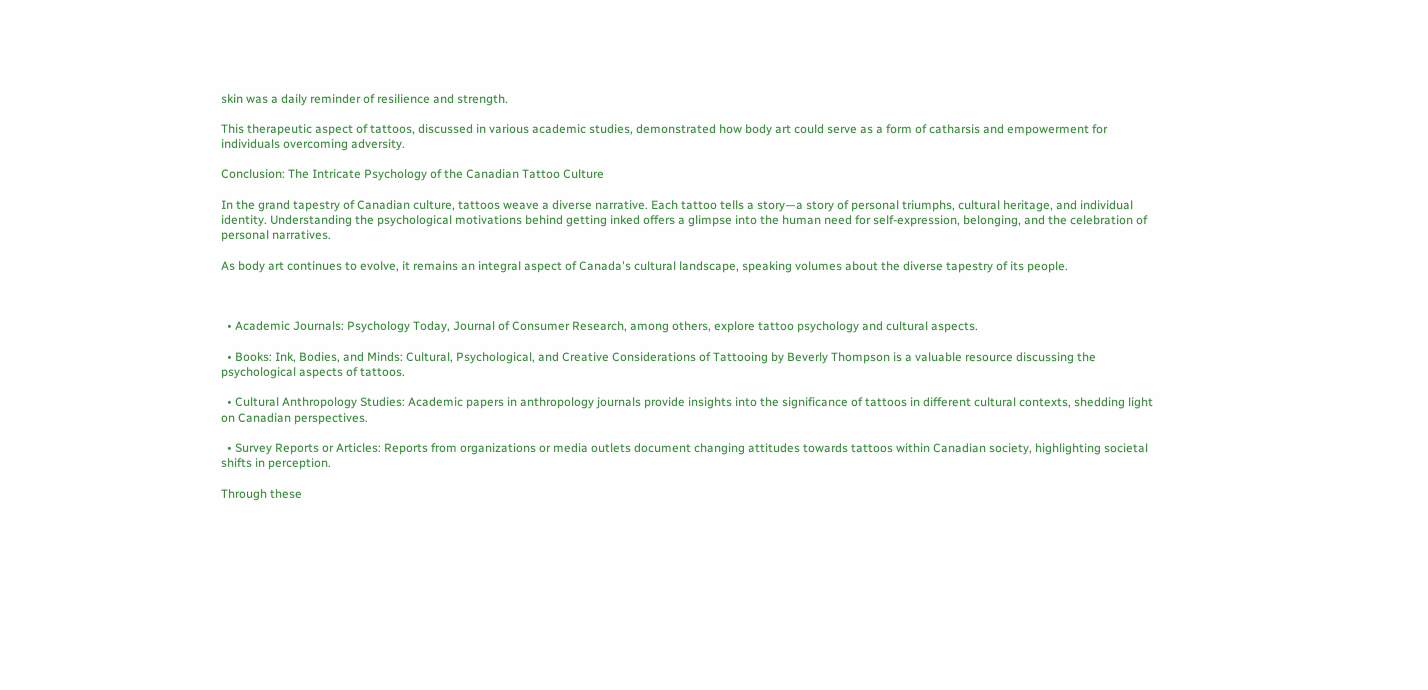skin was a daily reminder of resilience and strength.

This therapeutic aspect of tattoos, discussed in various academic studies, demonstrated how body art could serve as a form of catharsis and empowerment for individuals overcoming adversity.

Conclusion: The Intricate Psychology of the Canadian Tattoo Culture

In the grand tapestry of Canadian culture, tattoos weave a diverse narrative. Each tattoo tells a story—a story of personal triumphs, cultural heritage, and individual identity. Understanding the psychological motivations behind getting inked offers a glimpse into the human need for self-expression, belonging, and the celebration of personal narratives.

As body art continues to evolve, it remains an integral aspect of Canada's cultural landscape, speaking volumes about the diverse tapestry of its people.



  • Academic Journals: Psychology Today, Journal of Consumer Research, among others, explore tattoo psychology and cultural aspects.

  • Books: Ink, Bodies, and Minds: Cultural, Psychological, and Creative Considerations of Tattooing by Beverly Thompson is a valuable resource discussing the psychological aspects of tattoos.

  • Cultural Anthropology Studies: Academic papers in anthropology journals provide insights into the significance of tattoos in different cultural contexts, shedding light on Canadian perspectives.

  • Survey Reports or Articles: Reports from organizations or media outlets document changing attitudes towards tattoos within Canadian society, highlighting societal shifts in perception.

Through these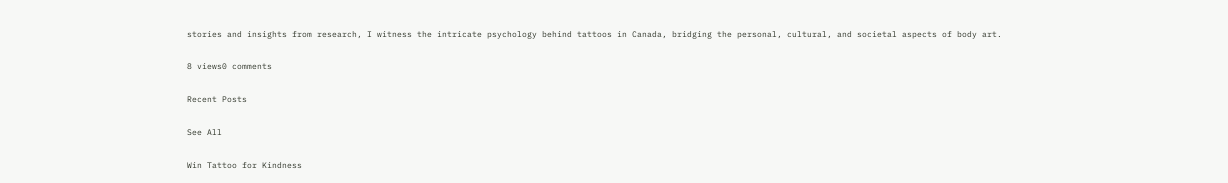stories and insights from research, I witness the intricate psychology behind tattoos in Canada, bridging the personal, cultural, and societal aspects of body art.

8 views0 comments

Recent Posts

See All

Win Tattoo for Kindness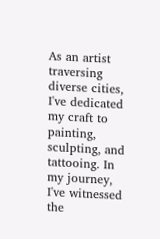As an artist traversing diverse cities, I've dedicated my craft to painting, sculpting, and tattooing. In my journey, I've witnessed the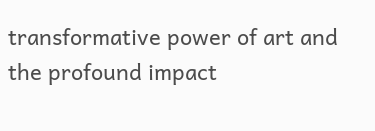transformative power of art and the profound impact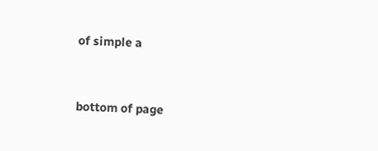of simple a


bottom of page